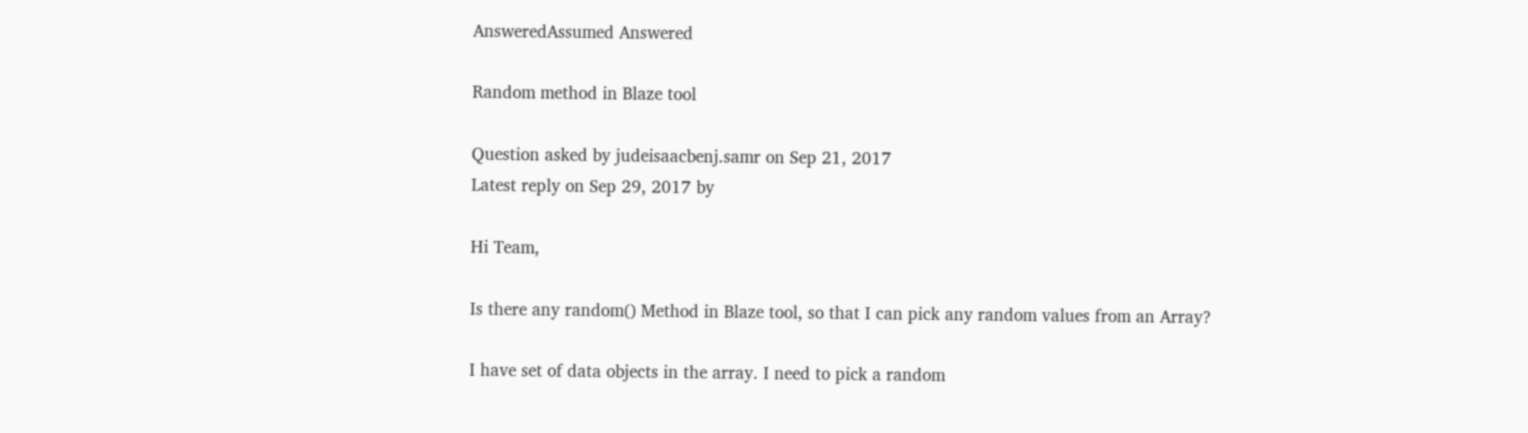AnsweredAssumed Answered

Random method in Blaze tool

Question asked by judeisaacbenj.samr on Sep 21, 2017
Latest reply on Sep 29, 2017 by

Hi Team,

Is there any random() Method in Blaze tool, so that I can pick any random values from an Array?

I have set of data objects in the array. I need to pick a random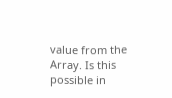value from the Array. Is this possible in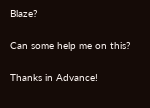Blaze?

Can some help me on this?

Thanks in Advance!